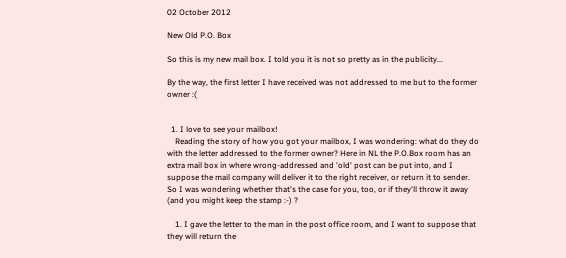02 October 2012

New Old P.O. Box

So this is my new mail box. I told you it is not so pretty as in the publicity...

By the way, the first letter I have received was not addressed to me but to the former owner :(


  1. I love to see your mailbox!
    Reading the story of how you got your mailbox, I was wondering: what do they do with the letter addressed to the former owner? Here in NL the P.O.Box room has an extra mail box in where wrong-addressed and 'old' post can be put into, and I suppose the mail company will deliver it to the right receiver, or return it to sender. So I was wondering whether that's the case for you, too, or if they'll throw it away (and you might keep the stamp :-) ?

    1. I gave the letter to the man in the post office room, and I want to suppose that they will return the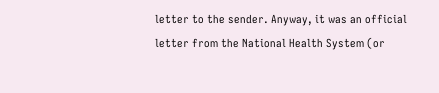letter to the sender. Anyway, it was an official letter from the National Health System (or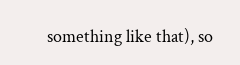something like that), so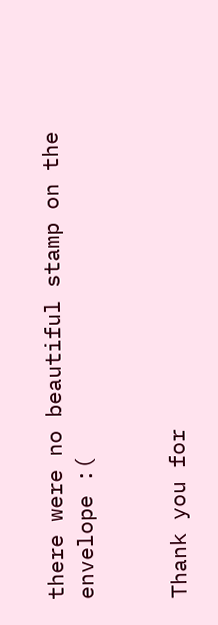there were no beautiful stamp on the envelope :(


Thank you for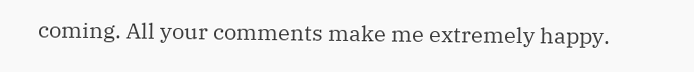coming. All your comments make me extremely happy.